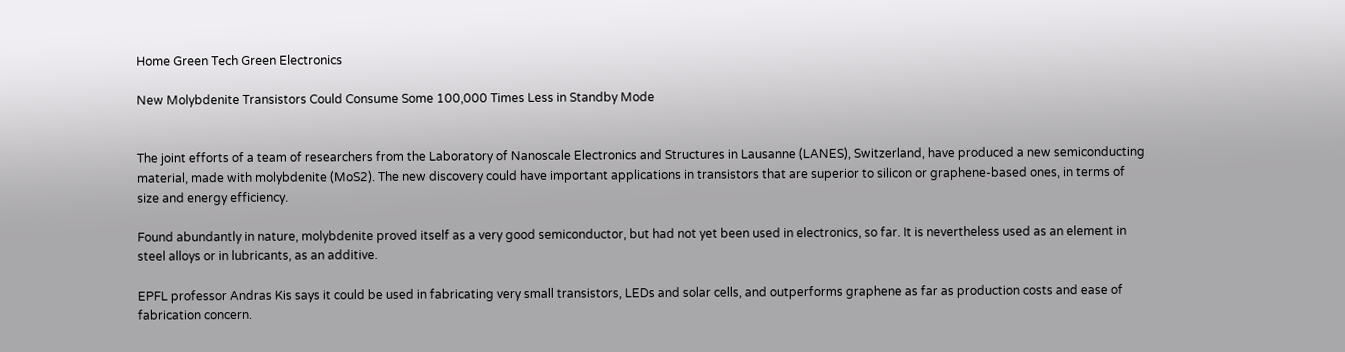Home Green Tech Green Electronics

New Molybdenite Transistors Could Consume Some 100,000 Times Less in Standby Mode


The joint efforts of a team of researchers from the Laboratory of Nanoscale Electronics and Structures in Lausanne (LANES), Switzerland, have produced a new semiconducting material, made with molybdenite (MoS2). The new discovery could have important applications in transistors that are superior to silicon or graphene-based ones, in terms of size and energy efficiency.

Found abundantly in nature, molybdenite proved itself as a very good semiconductor, but had not yet been used in electronics, so far. It is nevertheless used as an element in steel alloys or in lubricants, as an additive.

EPFL professor Andras Kis says it could be used in fabricating very small transistors, LEDs and solar cells, and outperforms graphene as far as production costs and ease of fabrication concern.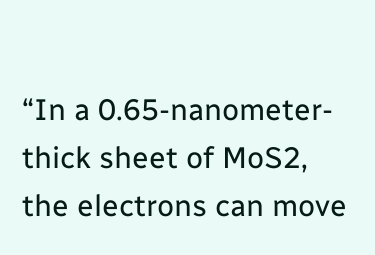“In a 0.65-nanometer-thick sheet of MoS2, the electrons can move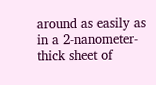around as easily as in a 2-nanometer-thick sheet of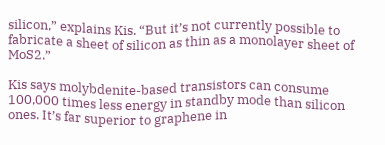silicon,” explains Kis. “But it’s not currently possible to fabricate a sheet of silicon as thin as a monolayer sheet of MoS2.”

Kis says molybdenite-based transistors can consume 100,000 times less energy in standby mode than silicon ones. It’s far superior to graphene in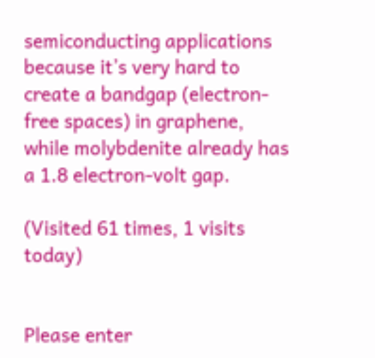semiconducting applications because it’s very hard to create a bandgap (electron-free spaces) in graphene, while molybdenite already has a 1.8 electron-volt gap.

(Visited 61 times, 1 visits today)


Please enter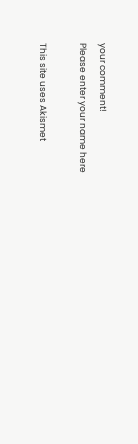your comment!
Please enter your name here

This site uses Akismet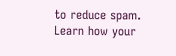to reduce spam. Learn how your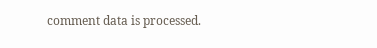comment data is processed.